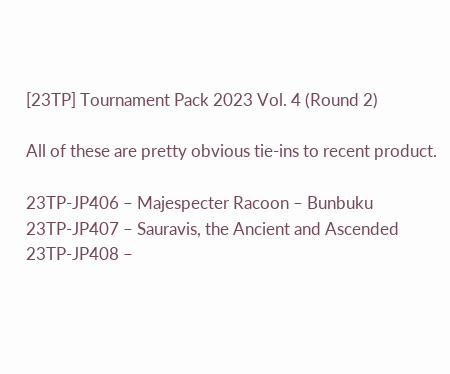[23TP] Tournament Pack 2023 Vol. 4 (Round 2)

All of these are pretty obvious tie-ins to recent product.

23TP-JP406 – Majespecter Racoon – Bunbuku
23TP-JP407 – Sauravis, the Ancient and Ascended
23TP-JP408 –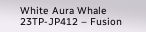White Aura Whale
23TP-JP412 – Fusion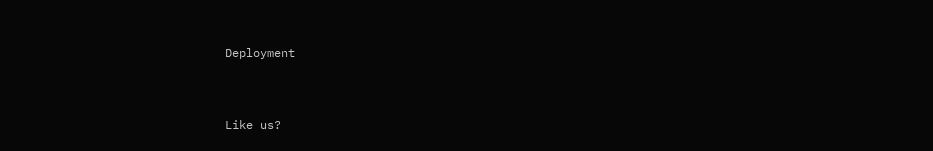Deployment


Like us?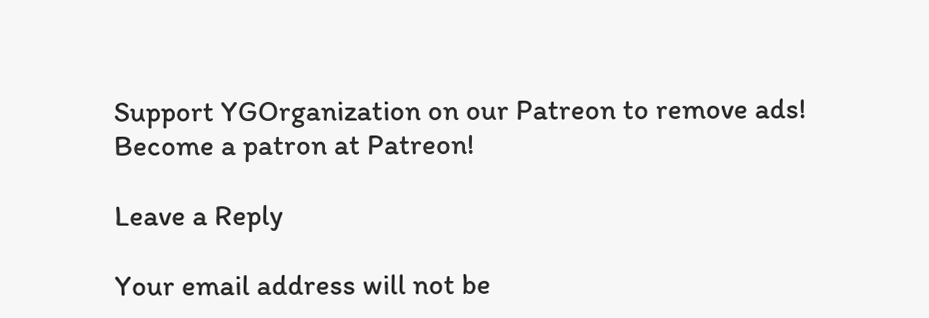Support YGOrganization on our Patreon to remove ads!
Become a patron at Patreon!

Leave a Reply

Your email address will not be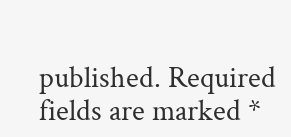published. Required fields are marked *